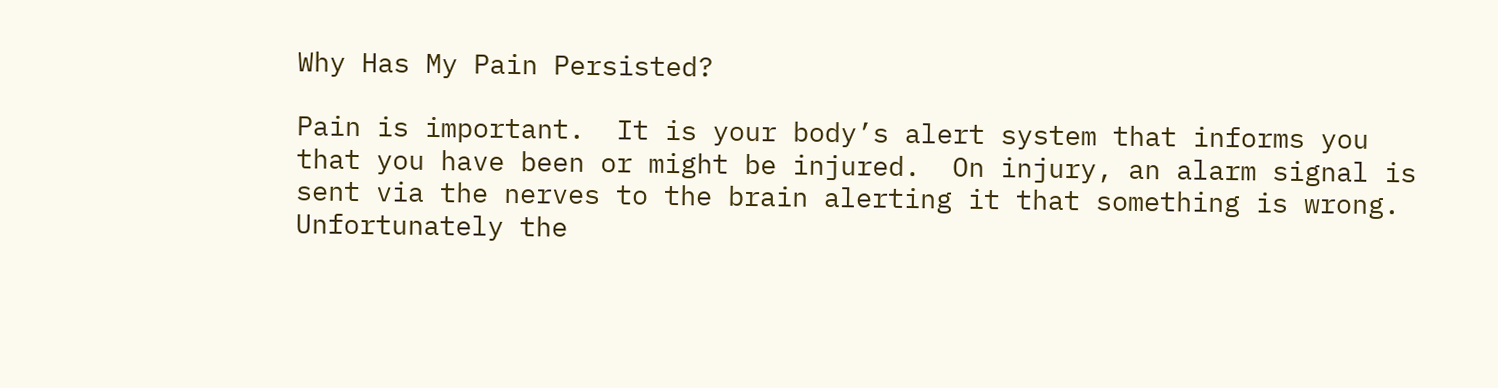Why Has My Pain Persisted?

Pain is important.  It is your body’s alert system that informs you that you have been or might be injured.  On injury, an alarm signal is sent via the nerves to the brain alerting it that something is wrong.  Unfortunately the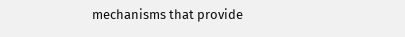mechanisms that provide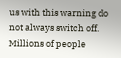us with this warning do not always switch off.  Millions of people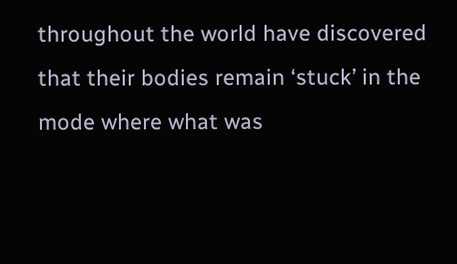throughout the world have discovered that their bodies remain ‘stuck’ in the mode where what was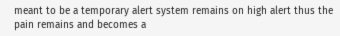meant to be a temporary alert system remains on high alert thus the pain remains and becomes a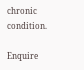chronic condition.

Enquire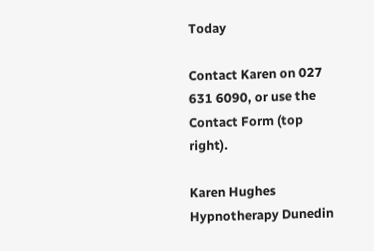Today

Contact Karen on 027 631 6090, or use the Contact Form (top right).

Karen Hughes Hypnotherapy Dunedin